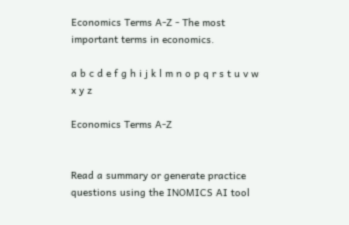Economics Terms A-Z - The most important terms in economics.

a b c d e f g h i j k l m n o p q r s t u v w x y z

Economics Terms A-Z


Read a summary or generate practice questions using the INOMICS AI tool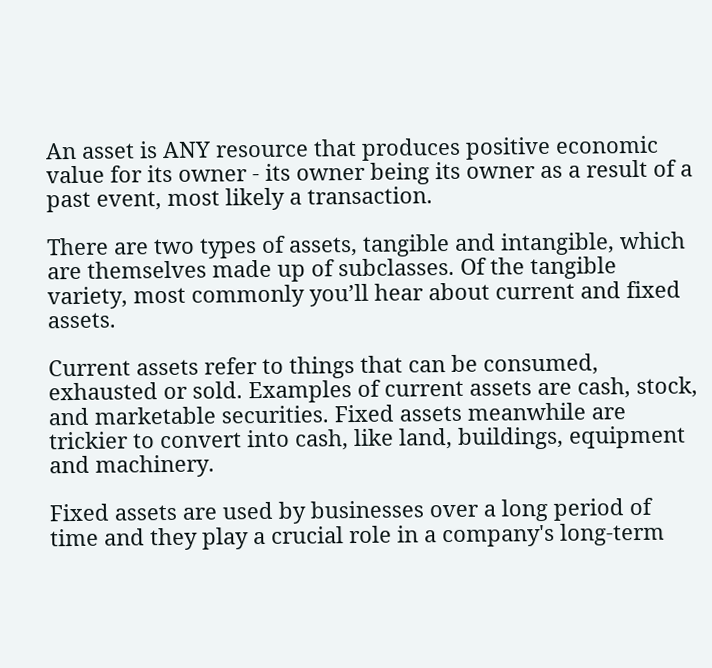An asset is ANY resource that produces positive economic value for its owner - its owner being its owner as a result of a past event, most likely a transaction.

There are two types of assets, tangible and intangible, which are themselves made up of subclasses. Of the tangible variety, most commonly you’ll hear about current and fixed assets.

Current assets refer to things that can be consumed, exhausted or sold. Examples of current assets are cash, stock, and marketable securities. Fixed assets meanwhile are trickier to convert into cash, like land, buildings, equipment and machinery.

Fixed assets are used by businesses over a long period of time and they play a crucial role in a company's long-term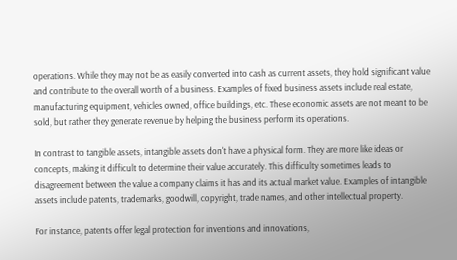operations. While they may not be as easily converted into cash as current assets, they hold significant value and contribute to the overall worth of a business. Examples of fixed business assets include real estate, manufacturing equipment, vehicles owned, office buildings, etc. These economic assets are not meant to be sold, but rather they generate revenue by helping the business perform its operations.

In contrast to tangible assets, intangible assets don't have a physical form. They are more like ideas or concepts, making it difficult to determine their value accurately. This difficulty sometimes leads to disagreement between the value a company claims it has and its actual market value. Examples of intangible assets include patents, trademarks, goodwill, copyright, trade names, and other intellectual property.

For instance, patents offer legal protection for inventions and innovations,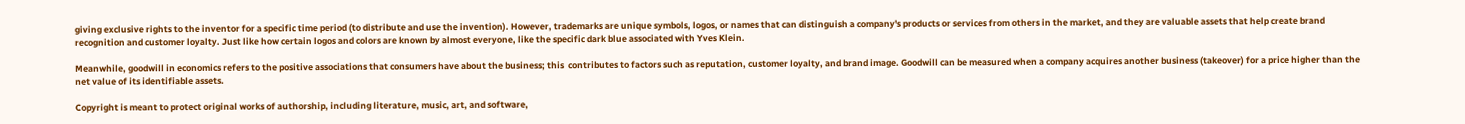giving exclusive rights to the inventor for a specific time period (to distribute and use the invention). However, trademarks are unique symbols, logos, or names that can distinguish a company's products or services from others in the market, and they are valuable assets that help create brand recognition and customer loyalty. Just like how certain logos and colors are known by almost everyone, like the specific dark blue associated with Yves Klein.

Meanwhile, goodwill in economics refers to the positive associations that consumers have about the business; this  contributes to factors such as reputation, customer loyalty, and brand image. Goodwill can be measured when a company acquires another business (takeover) for a price higher than the net value of its identifiable assets.

Copyright is meant to protect original works of authorship, including literature, music, art, and software,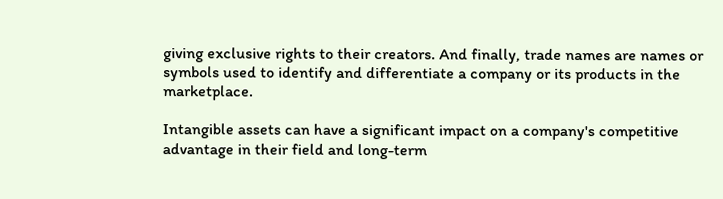giving exclusive rights to their creators. And finally, trade names are names or symbols used to identify and differentiate a company or its products in the marketplace.

Intangible assets can have a significant impact on a company's competitive advantage in their field and long-term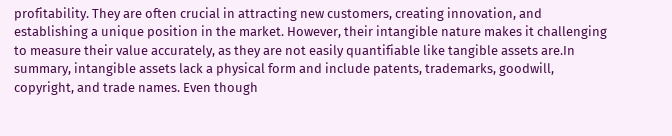profitability. They are often crucial in attracting new customers, creating innovation, and establishing a unique position in the market. However, their intangible nature makes it challenging to measure their value accurately, as they are not easily quantifiable like tangible assets are.In summary, intangible assets lack a physical form and include patents, trademarks, goodwill, copyright, and trade names. Even though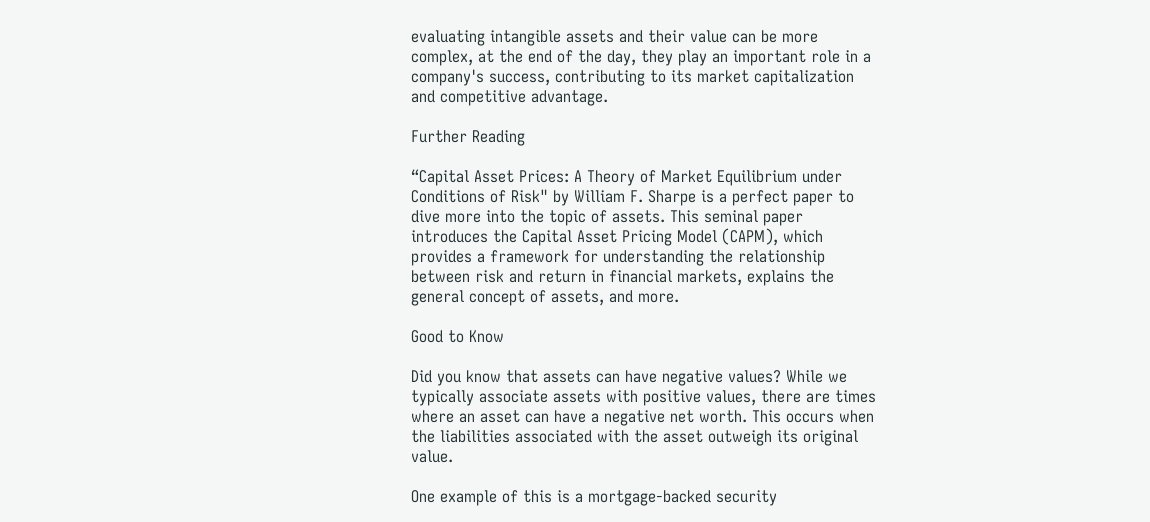evaluating intangible assets and their value can be more complex, at the end of the day, they play an important role in a company's success, contributing to its market capitalization and competitive advantage.

Further Reading

“Capital Asset Prices: A Theory of Market Equilibrium under Conditions of Risk" by William F. Sharpe is a perfect paper to dive more into the topic of assets. This seminal paper introduces the Capital Asset Pricing Model (CAPM), which provides a framework for understanding the relationship between risk and return in financial markets, explains the general concept of assets, and more.

Good to Know

Did you know that assets can have negative values? While we typically associate assets with positive values, there are times where an asset can have a negative net worth. This occurs when the liabilities associated with the asset outweigh its original value.

One example of this is a mortgage-backed security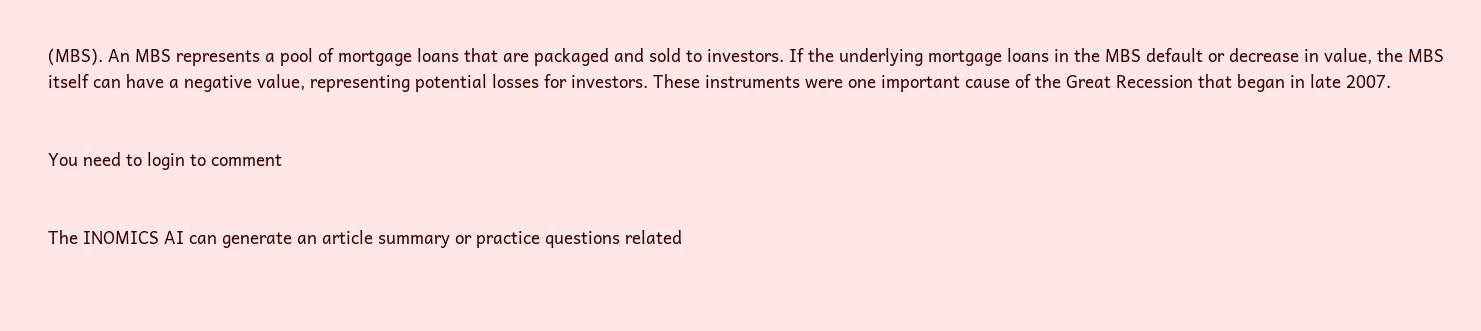(MBS). An MBS represents a pool of mortgage loans that are packaged and sold to investors. If the underlying mortgage loans in the MBS default or decrease in value, the MBS itself can have a negative value, representing potential losses for investors. These instruments were one important cause of the Great Recession that began in late 2007.


You need to login to comment


The INOMICS AI can generate an article summary or practice questions related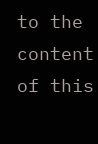to the content of this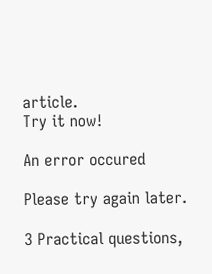article.
Try it now!

An error occured

Please try again later.

3 Practical questions,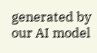generated by our AI model